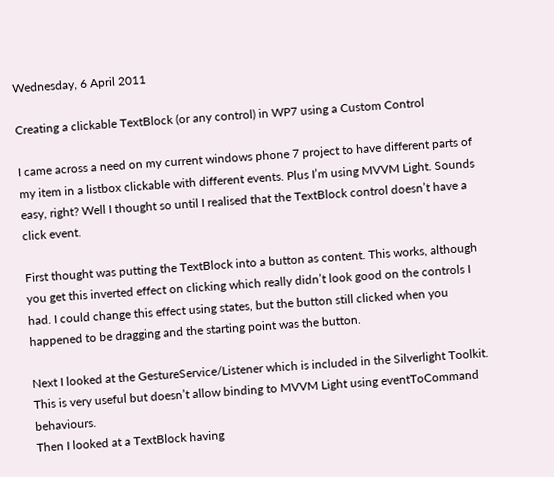Wednesday, 6 April 2011

Creating a clickable TextBlock (or any control) in WP7 using a Custom Control

I came across a need on my current windows phone 7 project to have different parts of my item in a listbox clickable with different events. Plus I’m using MVVM Light. Sounds easy, right? Well I thought so until I realised that the TextBlock control doesn’t have a click event.

First thought was putting the TextBlock into a button as content. This works, although you get this inverted effect on clicking which really didn’t look good on the controls I had. I could change this effect using states, but the button still clicked when you happened to be dragging and the starting point was the button.

Next I looked at the GestureService/Listener which is included in the Silverlight Toolkit. This is very useful but doesn’t allow binding to MVVM Light using eventToCommand behaviours.
Then I looked at a TextBlock having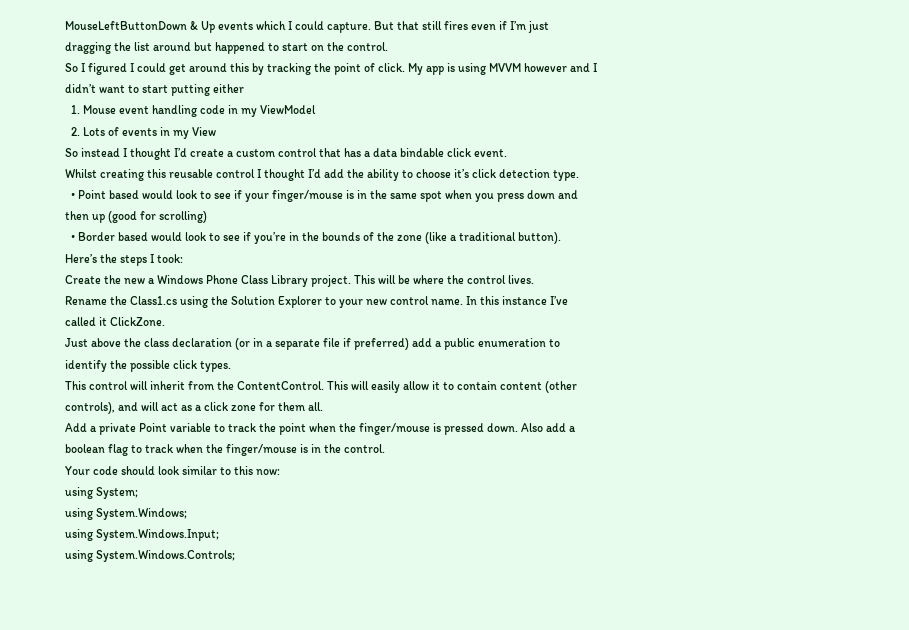MouseLeftButtonDown & Up events which I could capture. But that still fires even if I’m just dragging the list around but happened to start on the control.
So I figured I could get around this by tracking the point of click. My app is using MVVM however and I didn’t want to start putting either
  1. Mouse event handling code in my ViewModel
  2. Lots of events in my View
So instead I thought I’d create a custom control that has a data bindable click event.
Whilst creating this reusable control I thought I’d add the ability to choose it’s click detection type.
  • Point based would look to see if your finger/mouse is in the same spot when you press down and then up (good for scrolling)
  • Border based would look to see if you’re in the bounds of the zone (like a traditional button).
Here’s the steps I took:
Create the new a Windows Phone Class Library project. This will be where the control lives.
Rename the Class1.cs using the Solution Explorer to your new control name. In this instance I’ve called it ClickZone.
Just above the class declaration (or in a separate file if preferred) add a public enumeration to identify the possible click types.
This control will inherit from the ContentControl. This will easily allow it to contain content (other controls), and will act as a click zone for them all.
Add a private Point variable to track the point when the finger/mouse is pressed down. Also add a boolean flag to track when the finger/mouse is in the control.
Your code should look similar to this now:
using System;
using System.Windows;
using System.Windows.Input;
using System.Windows.Controls;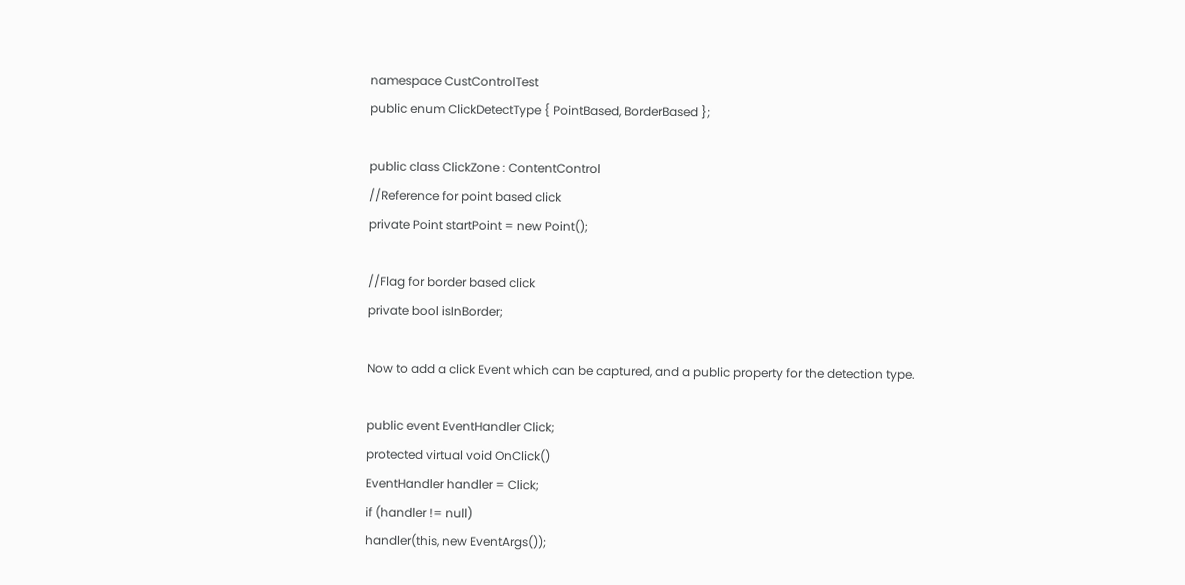namespace CustControlTest
public enum ClickDetectType { PointBased, BorderBased };

public class ClickZone : ContentControl
//Reference for point based click
private Point startPoint = new Point();

//Flag for border based click
private bool isInBorder;

Now to add a click Event which can be captured, and a public property for the detection type.

public event EventHandler Click;
protected virtual void OnClick()
EventHandler handler = Click;
if (handler != null)
handler(this, new EventArgs());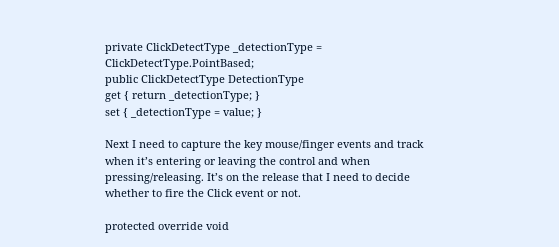private ClickDetectType _detectionType = ClickDetectType.PointBased;
public ClickDetectType DetectionType
get { return _detectionType; }
set { _detectionType = value; }

Next I need to capture the key mouse/finger events and track when it’s entering or leaving the control and when pressing/releasing. It’s on the release that I need to decide whether to fire the Click event or not.

protected override void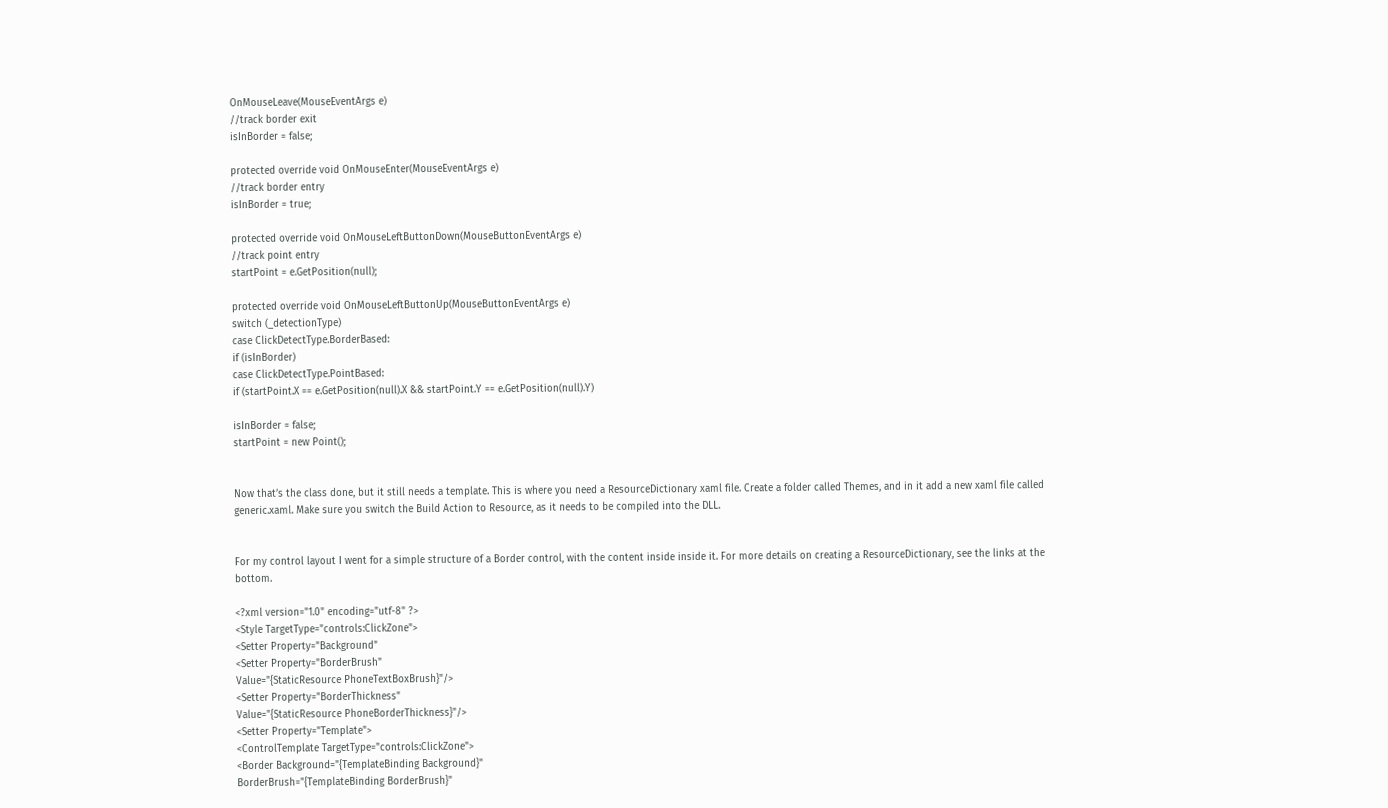OnMouseLeave(MouseEventArgs e)
//track border exit
isInBorder = false;

protected override void OnMouseEnter(MouseEventArgs e)
//track border entry
isInBorder = true;

protected override void OnMouseLeftButtonDown(MouseButtonEventArgs e)
//track point entry
startPoint = e.GetPosition(null);

protected override void OnMouseLeftButtonUp(MouseButtonEventArgs e)
switch (_detectionType)
case ClickDetectType.BorderBased:
if (isInBorder)
case ClickDetectType.PointBased:
if (startPoint.X == e.GetPosition(null).X && startPoint.Y == e.GetPosition(null).Y)

isInBorder = false;
startPoint = new Point();


Now that’s the class done, but it still needs a template. This is where you need a ResourceDictionary xaml file. Create a folder called Themes, and in it add a new xaml file called generic.xaml. Make sure you switch the Build Action to Resource, as it needs to be compiled into the DLL.


For my control layout I went for a simple structure of a Border control, with the content inside inside it. For more details on creating a ResourceDictionary, see the links at the bottom.

<?xml version="1.0" encoding="utf-8" ?>
<Style TargetType="controls:ClickZone">
<Setter Property="Background"
<Setter Property="BorderBrush"
Value="{StaticResource PhoneTextBoxBrush}"/>
<Setter Property="BorderThickness"
Value="{StaticResource PhoneBorderThickness}"/>
<Setter Property="Template">
<ControlTemplate TargetType="controls:ClickZone">
<Border Background="{TemplateBinding Background}"
BorderBrush="{TemplateBinding BorderBrush}"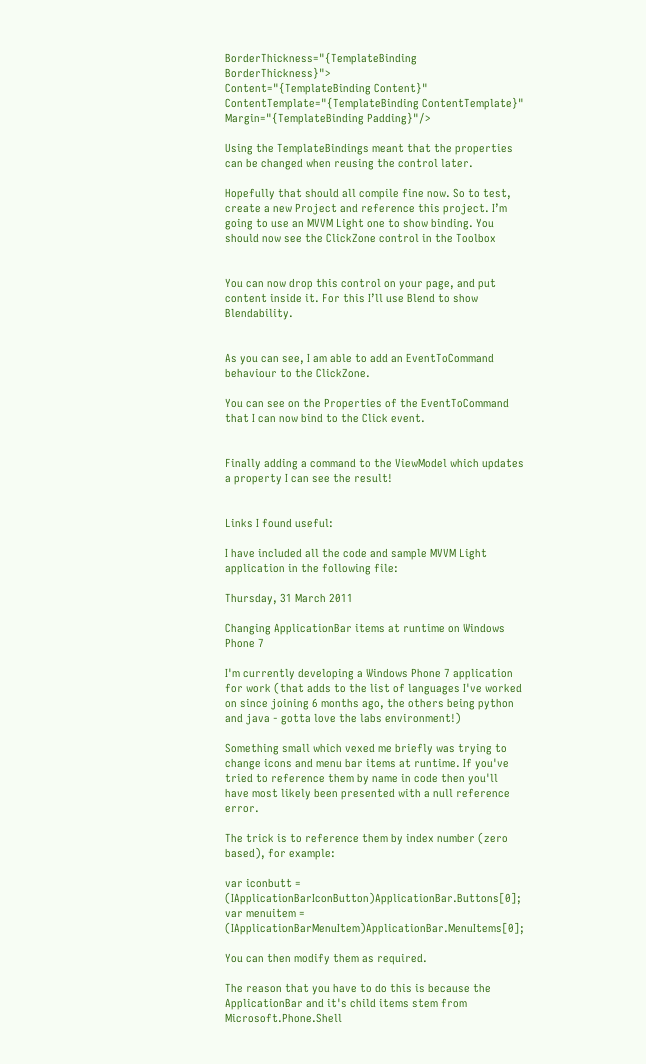BorderThickness="{TemplateBinding BorderThickness}">
Content="{TemplateBinding Content}"
ContentTemplate="{TemplateBinding ContentTemplate}"
Margin="{TemplateBinding Padding}"/>

Using the TemplateBindings meant that the properties can be changed when reusing the control later.

Hopefully that should all compile fine now. So to test, create a new Project and reference this project. I’m going to use an MVVM Light one to show binding. You should now see the ClickZone control in the Toolbox


You can now drop this control on your page, and put content inside it. For this I’ll use Blend to show Blendability.


As you can see, I am able to add an EventToCommand behaviour to the ClickZone.

You can see on the Properties of the EventToCommand that I can now bind to the Click event.


Finally adding a command to the ViewModel which updates a property I can see the result!


Links I found useful:

I have included all the code and sample MVVM Light application in the following file:

Thursday, 31 March 2011

Changing ApplicationBar items at runtime on Windows Phone 7

I'm currently developing a Windows Phone 7 application for work (that adds to the list of languages I've worked on since joining 6 months ago, the others being python and java - gotta love the labs environment!)

Something small which vexed me briefly was trying to change icons and menu bar items at runtime. If you've tried to reference them by name in code then you'll have most likely been presented with a null reference error.

The trick is to reference them by index number (zero based), for example:

var iconbutt = (IApplicationBarIconButton)ApplicationBar.Buttons[0];
var menuitem = (IApplicationBarMenuItem)ApplicationBar.MenuItems[0];

You can then modify them as required.

The reason that you have to do this is because the ApplicationBar and it's child items stem from Microsoft.Phone.Shell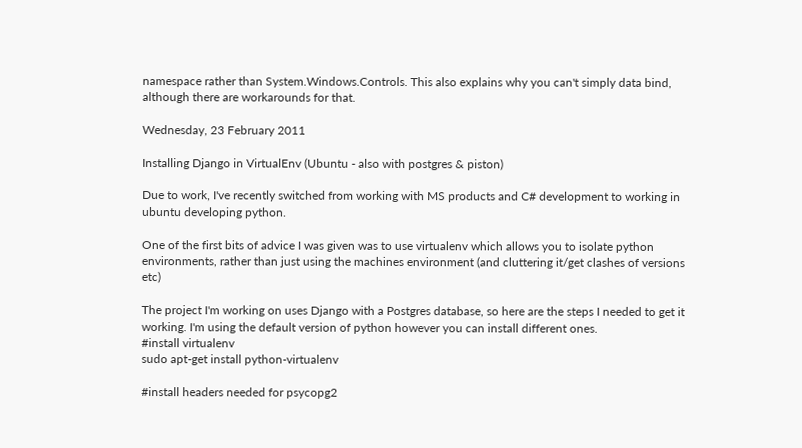namespace rather than System.Windows.Controls. This also explains why you can't simply data bind, although there are workarounds for that.

Wednesday, 23 February 2011

Installing Django in VirtualEnv (Ubuntu - also with postgres & piston)

Due to work, I've recently switched from working with MS products and C# development to working in ubuntu developing python.

One of the first bits of advice I was given was to use virtualenv which allows you to isolate python environments, rather than just using the machines environment (and cluttering it/get clashes of versions etc)

The project I'm working on uses Django with a Postgres database, so here are the steps I needed to get it working. I'm using the default version of python however you can install different ones.
#install virtualenv
sudo apt-get install python-virtualenv

#install headers needed for psycopg2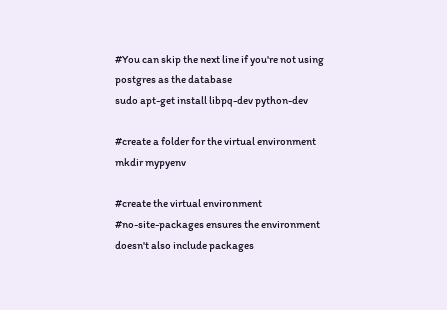#You can skip the next line if you're not using postgres as the database
sudo apt-get install libpq-dev python-dev

#create a folder for the virtual environment
mkdir mypyenv

#create the virtual environment
#no-site-packages ensures the environment doesn't also include packages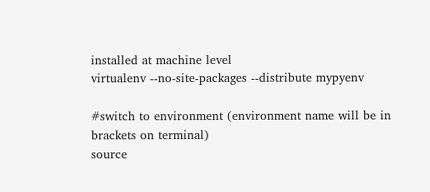installed at machine level
virtualenv --no-site-packages --distribute mypyenv

#switch to environment (environment name will be in brackets on terminal)
source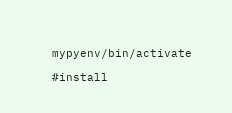mypyenv/bin/activate

#install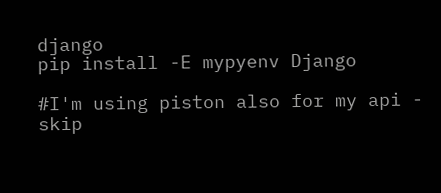django
pip install -E mypyenv Django

#I'm using piston also for my api - skip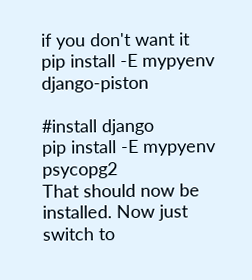if you don't want it
pip install -E mypyenv django-piston

#install django
pip install -E mypyenv psycopg2
That should now be installed. Now just switch to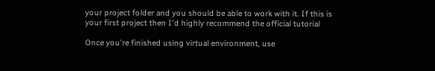your project folder and you should be able to work with it. If this is your first project then I'd highly recommend the official tutorial

Once you're finished using virtual environment, use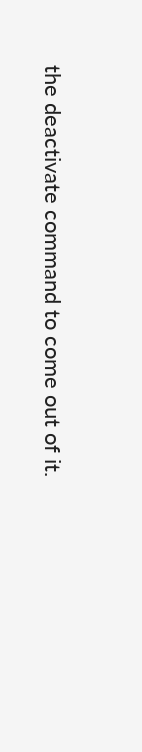the deactivate command to come out of it.